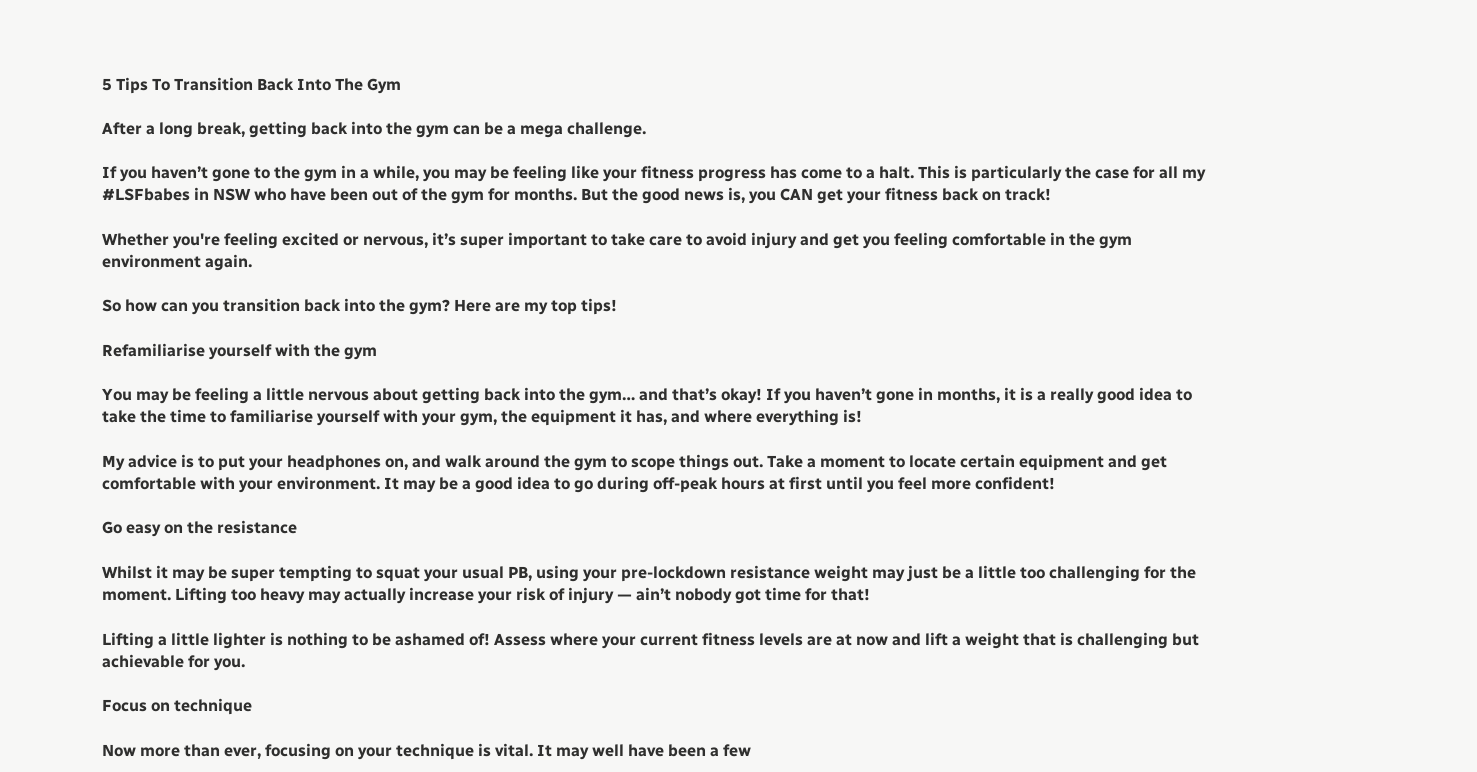5 Tips To Transition Back Into The Gym

After a long break, getting back into the gym can be a mega challenge.

If you haven’t gone to the gym in a while, you may be feeling like your fitness progress has come to a halt. This is particularly the case for all my #LSFbabes in NSW who have been out of the gym for months. But the good news is, you CAN get your fitness back on track!

Whether you're feeling excited or nervous, it’s super important to take care to avoid injury and get you feeling comfortable in the gym environment again.

So how can you transition back into the gym? Here are my top tips!

Refamiliarise yourself with the gym

You may be feeling a little nervous about getting back into the gym… and that’s okay! If you haven’t gone in months, it is a really good idea to take the time to familiarise yourself with your gym, the equipment it has, and where everything is!

My advice is to put your headphones on, and walk around the gym to scope things out. Take a moment to locate certain equipment and get comfortable with your environment. It may be a good idea to go during off-peak hours at first until you feel more confident!

Go easy on the resistance

Whilst it may be super tempting to squat your usual PB, using your pre-lockdown resistance weight may just be a little too challenging for the moment. Lifting too heavy may actually increase your risk of injury — ain’t nobody got time for that!

Lifting a little lighter is nothing to be ashamed of! Assess where your current fitness levels are at now and lift a weight that is challenging but achievable for you.

Focus on technique

Now more than ever, focusing on your technique is vital. It may well have been a few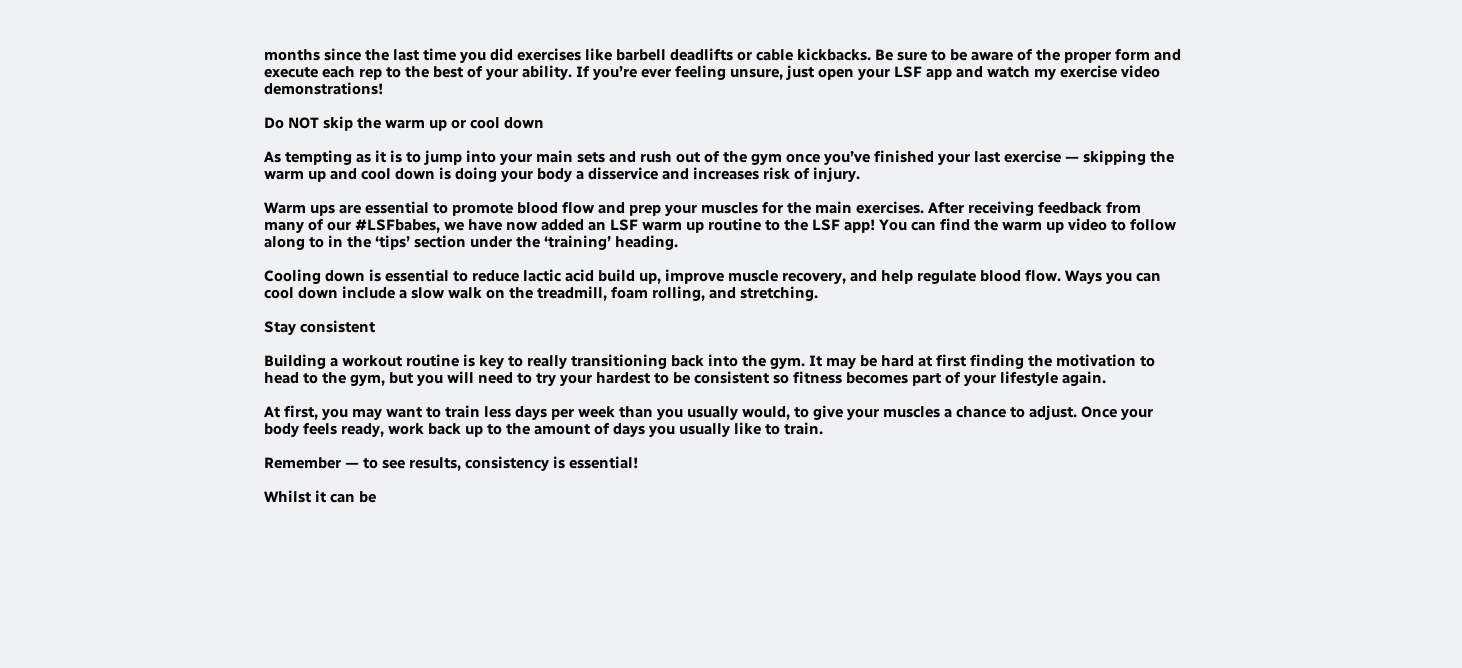months since the last time you did exercises like barbell deadlifts or cable kickbacks. Be sure to be aware of the proper form and execute each rep to the best of your ability. If you’re ever feeling unsure, just open your LSF app and watch my exercise video demonstrations!

Do NOT skip the warm up or cool down

As tempting as it is to jump into your main sets and rush out of the gym once you’ve finished your last exercise — skipping the warm up and cool down is doing your body a disservice and increases risk of injury.

Warm ups are essential to promote blood flow and prep your muscles for the main exercises. After receiving feedback from many of our #LSFbabes, we have now added an LSF warm up routine to the LSF app! You can find the warm up video to follow along to in the ‘tips’ section under the ‘training’ heading.

Cooling down is essential to reduce lactic acid build up, improve muscle recovery, and help regulate blood flow. Ways you can cool down include a slow walk on the treadmill, foam rolling, and stretching.

Stay consistent

Building a workout routine is key to really transitioning back into the gym. It may be hard at first finding the motivation to head to the gym, but you will need to try your hardest to be consistent so fitness becomes part of your lifestyle again.

At first, you may want to train less days per week than you usually would, to give your muscles a chance to adjust. Once your body feels ready, work back up to the amount of days you usually like to train.

Remember — to see results, consistency is essential!

Whilst it can be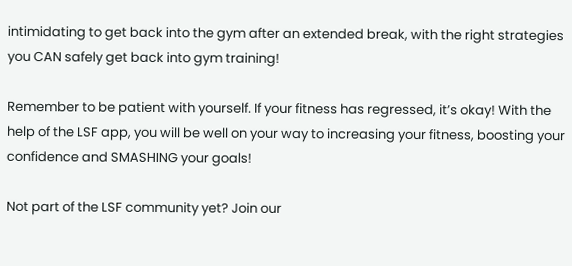intimidating to get back into the gym after an extended break, with the right strategies you CAN safely get back into gym training!

Remember to be patient with yourself. If your fitness has regressed, it’s okay! With the help of the LSF app, you will be well on your way to increasing your fitness, boosting your confidence and SMASHING your goals!

Not part of the LSF community yet? Join our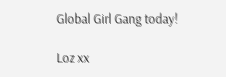Global Girl Gang today!

Loz xx